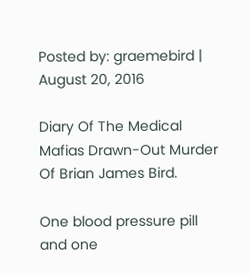Posted by: graemebird | August 20, 2016

Diary Of The Medical Mafias Drawn-Out Murder Of Brian James Bird.

One blood pressure pill and one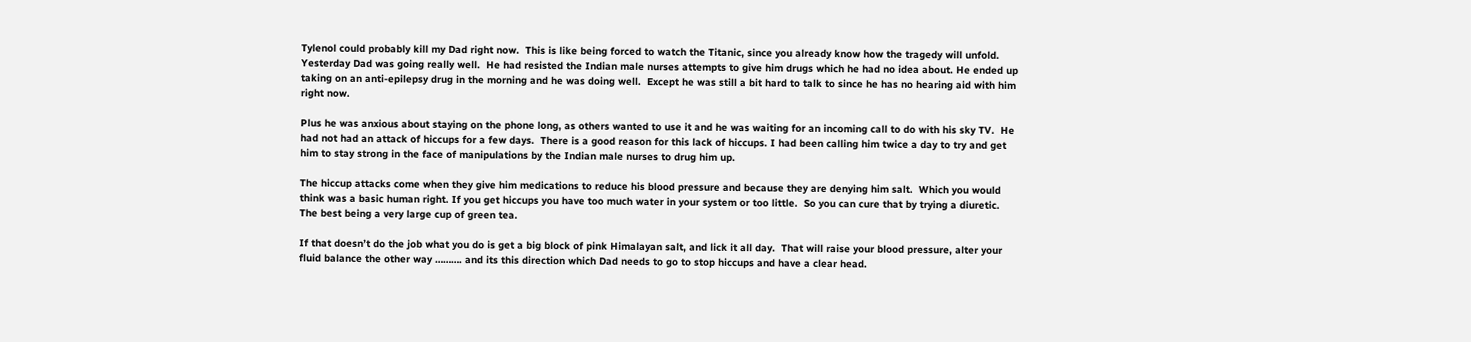Tylenol could probably kill my Dad right now.  This is like being forced to watch the Titanic, since you already know how the tragedy will unfold. Yesterday Dad was going really well.  He had resisted the Indian male nurses attempts to give him drugs which he had no idea about. He ended up taking on an anti-epilepsy drug in the morning and he was doing well.  Except he was still a bit hard to talk to since he has no hearing aid with him right now.

Plus he was anxious about staying on the phone long, as others wanted to use it and he was waiting for an incoming call to do with his sky TV.  He had not had an attack of hiccups for a few days.  There is a good reason for this lack of hiccups. I had been calling him twice a day to try and get him to stay strong in the face of manipulations by the Indian male nurses to drug him up.

The hiccup attacks come when they give him medications to reduce his blood pressure and because they are denying him salt.  Which you would think was a basic human right. If you get hiccups you have too much water in your system or too little.  So you can cure that by trying a diuretic.  The best being a very large cup of green tea.

If that doesn’t do the job what you do is get a big block of pink Himalayan salt, and lick it all day.  That will raise your blood pressure, alter your fluid balance the other way ………. and its this direction which Dad needs to go to stop hiccups and have a clear head.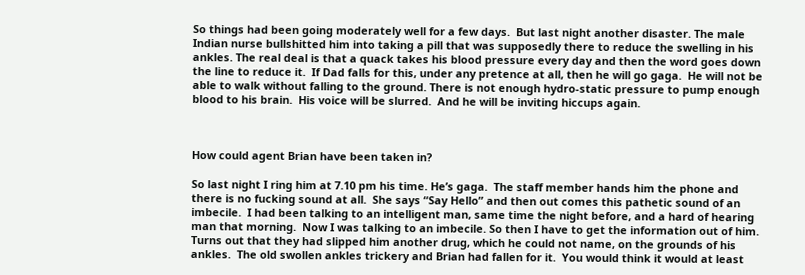So things had been going moderately well for a few days.  But last night another disaster. The male Indian nurse bullshitted him into taking a pill that was supposedly there to reduce the swelling in his ankles. The real deal is that a quack takes his blood pressure every day and then the word goes down the line to reduce it.  If Dad falls for this, under any pretence at all, then he will go gaga.  He will not be able to walk without falling to the ground. There is not enough hydro-static pressure to pump enough blood to his brain.  His voice will be slurred.  And he will be inviting hiccups again.



How could agent Brian have been taken in?

So last night I ring him at 7.10 pm his time. He’s gaga.  The staff member hands him the phone and there is no fucking sound at all.  She says “Say Hello” and then out comes this pathetic sound of an imbecile.  I had been talking to an intelligent man, same time the night before, and a hard of hearing man that morning.  Now I was talking to an imbecile. So then I have to get the information out of him.  Turns out that they had slipped him another drug, which he could not name, on the grounds of his ankles.  The old swollen ankles trickery and Brian had fallen for it.  You would think it would at least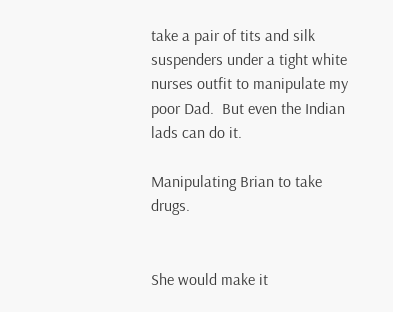take a pair of tits and silk suspenders under a tight white nurses outfit to manipulate my poor Dad.  But even the Indian lads can do it.

Manipulating Brian to take drugs.


She would make it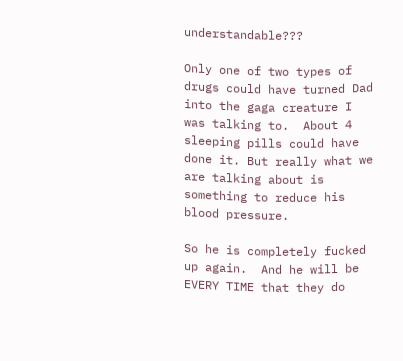understandable???

Only one of two types of drugs could have turned Dad into the gaga creature I was talking to.  About 4 sleeping pills could have done it. But really what we are talking about is something to reduce his blood pressure.

So he is completely fucked up again.  And he will be EVERY TIME that they do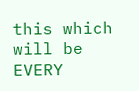this which will be EVERY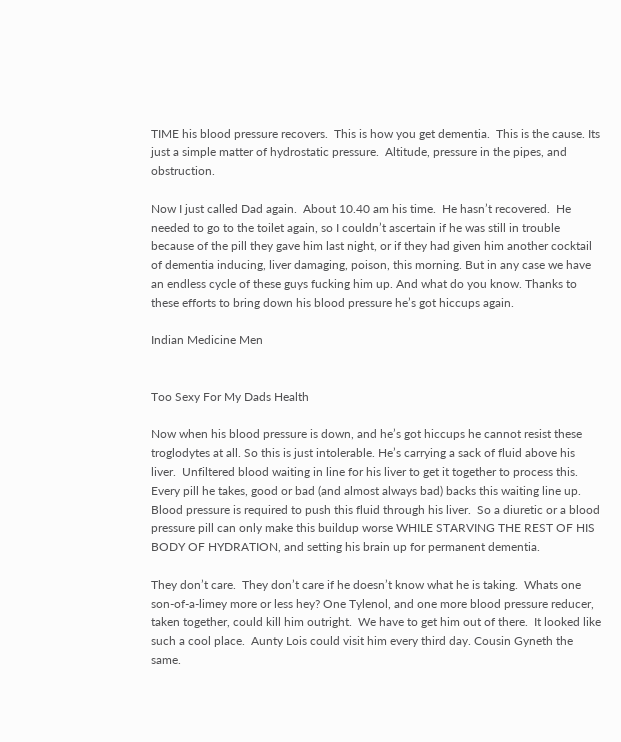TIME his blood pressure recovers.  This is how you get dementia.  This is the cause. Its just a simple matter of hydrostatic pressure.  Altitude, pressure in the pipes, and obstruction.

Now I just called Dad again.  About 10.40 am his time.  He hasn’t recovered.  He needed to go to the toilet again, so I couldn’t ascertain if he was still in trouble because of the pill they gave him last night, or if they had given him another cocktail of dementia inducing, liver damaging, poison, this morning. But in any case we have an endless cycle of these guys fucking him up. And what do you know. Thanks to these efforts to bring down his blood pressure he’s got hiccups again.

Indian Medicine Men


Too Sexy For My Dads Health

Now when his blood pressure is down, and he’s got hiccups he cannot resist these troglodytes at all. So this is just intolerable. He’s carrying a sack of fluid above his liver.  Unfiltered blood waiting in line for his liver to get it together to process this.  Every pill he takes, good or bad (and almost always bad) backs this waiting line up. Blood pressure is required to push this fluid through his liver.  So a diuretic or a blood pressure pill can only make this buildup worse WHILE STARVING THE REST OF HIS BODY OF HYDRATION, and setting his brain up for permanent dementia.

They don’t care.  They don’t care if he doesn’t know what he is taking.  Whats one son-of-a-limey more or less hey? One Tylenol, and one more blood pressure reducer, taken together, could kill him outright.  We have to get him out of there.  It looked like such a cool place.  Aunty Lois could visit him every third day. Cousin Gyneth the same.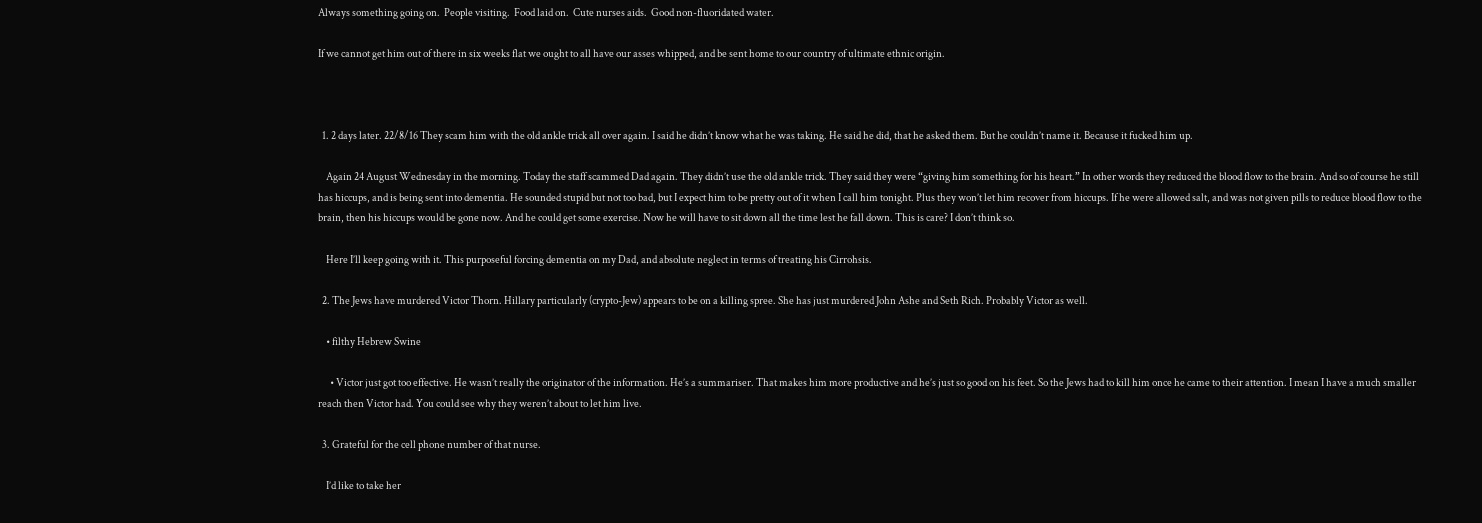Always something going on.  People visiting.  Food laid on.  Cute nurses aids.  Good non-fluoridated water.

If we cannot get him out of there in six weeks flat we ought to all have our asses whipped, and be sent home to our country of ultimate ethnic origin.



  1. 2 days later. 22/8/16 They scam him with the old ankle trick all over again. I said he didn’t know what he was taking. He said he did, that he asked them. But he couldn’t name it. Because it fucked him up.

    Again 24 August Wednesday in the morning. Today the staff scammed Dad again. They didn’t use the old ankle trick. They said they were “giving him something for his heart.” In other words they reduced the blood flow to the brain. And so of course he still has hiccups, and is being sent into dementia. He sounded stupid but not too bad, but I expect him to be pretty out of it when I call him tonight. Plus they won’t let him recover from hiccups. If he were allowed salt, and was not given pills to reduce blood flow to the brain, then his hiccups would be gone now. And he could get some exercise. Now he will have to sit down all the time lest he fall down. This is care? I don’t think so.

    Here I’ll keep going with it. This purposeful forcing dementia on my Dad, and absolute neglect in terms of treating his Cirrohsis.

  2. The Jews have murdered Victor Thorn. Hillary particularly (crypto-Jew) appears to be on a killing spree. She has just murdered John Ashe and Seth Rich. Probably Victor as well.

    • filthy Hebrew Swine

      • Victor just got too effective. He wasn’t really the originator of the information. He’s a summariser. That makes him more productive and he’s just so good on his feet. So the Jews had to kill him once he came to their attention. I mean I have a much smaller reach then Victor had. You could see why they weren’t about to let him live.

  3. Grateful for the cell phone number of that nurse.

    I’d like to take her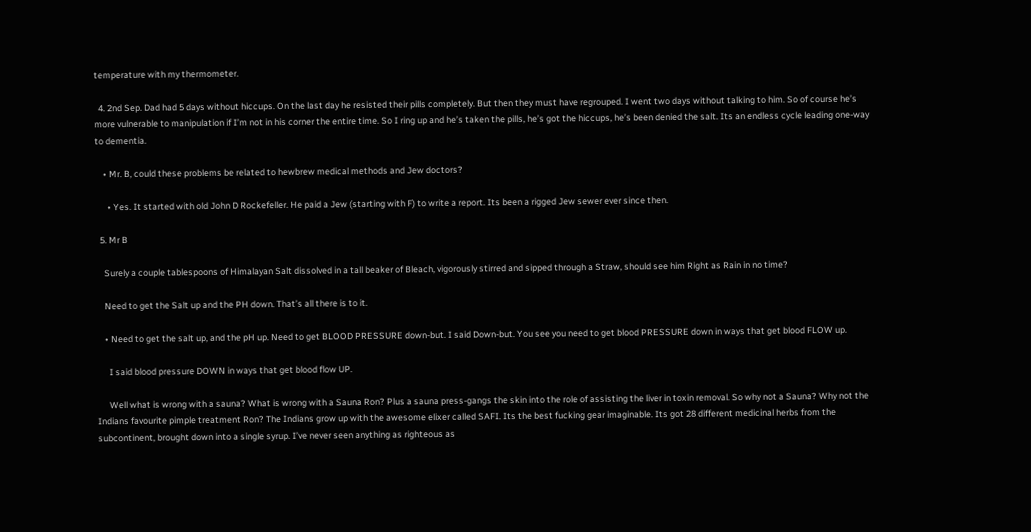temperature with my thermometer.

  4. 2nd Sep. Dad had 5 days without hiccups. On the last day he resisted their pills completely. But then they must have regrouped. I went two days without talking to him. So of course he’s more vulnerable to manipulation if I’m not in his corner the entire time. So I ring up and he’s taken the pills, he’s got the hiccups, he’s been denied the salt. Its an endless cycle leading one-way to dementia.

    • Mr. B, could these problems be related to hewbrew medical methods and Jew doctors?

      • Yes. It started with old John D Rockefeller. He paid a Jew (starting with F) to write a report. Its been a rigged Jew sewer ever since then.

  5. Mr B

    Surely a couple tablespoons of Himalayan Salt dissolved in a tall beaker of Bleach, vigorously stirred and sipped through a Straw, should see him Right as Rain in no time?

    Need to get the Salt up and the PH down. That’s all there is to it.

    • Need to get the salt up, and the pH up. Need to get BLOOD PRESSURE down-but. I said Down-but. You see you need to get blood PRESSURE down in ways that get blood FLOW up.

      I said blood pressure DOWN in ways that get blood flow UP.

      Well what is wrong with a sauna? What is wrong with a Sauna Ron? Plus a sauna press-gangs the skin into the role of assisting the liver in toxin removal. So why not a Sauna? Why not the Indians favourite pimple treatment Ron? The Indians grow up with the awesome elixer called SAFI. Its the best fucking gear imaginable. Its got 28 different medicinal herbs from the subcontinent, brought down into a single syrup. I’ve never seen anything as righteous as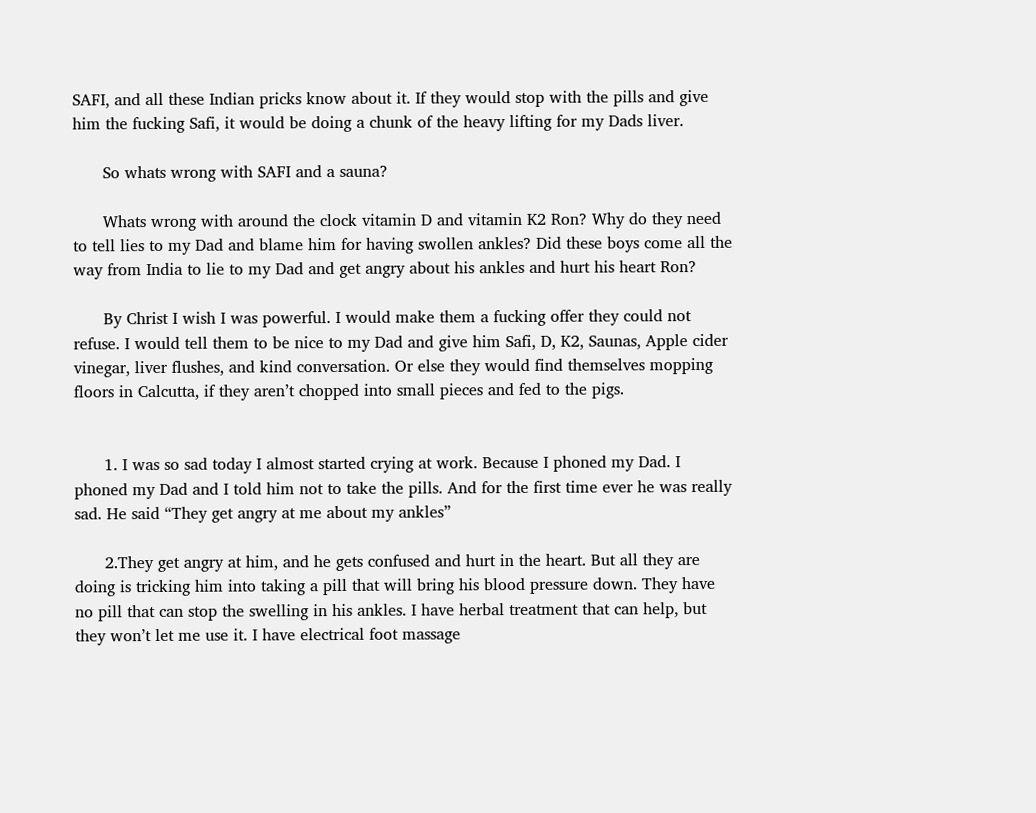SAFI, and all these Indian pricks know about it. If they would stop with the pills and give him the fucking Safi, it would be doing a chunk of the heavy lifting for my Dads liver.

      So whats wrong with SAFI and a sauna?

      Whats wrong with around the clock vitamin D and vitamin K2 Ron? Why do they need to tell lies to my Dad and blame him for having swollen ankles? Did these boys come all the way from India to lie to my Dad and get angry about his ankles and hurt his heart Ron?

      By Christ I wish I was powerful. I would make them a fucking offer they could not refuse. I would tell them to be nice to my Dad and give him Safi, D, K2, Saunas, Apple cider vinegar, liver flushes, and kind conversation. Or else they would find themselves mopping floors in Calcutta, if they aren’t chopped into small pieces and fed to the pigs.


      1. I was so sad today I almost started crying at work. Because I phoned my Dad. I phoned my Dad and I told him not to take the pills. And for the first time ever he was really sad. He said “They get angry at me about my ankles”

      2.They get angry at him, and he gets confused and hurt in the heart. But all they are doing is tricking him into taking a pill that will bring his blood pressure down. They have no pill that can stop the swelling in his ankles. I have herbal treatment that can help, but they won’t let me use it. I have electrical foot massage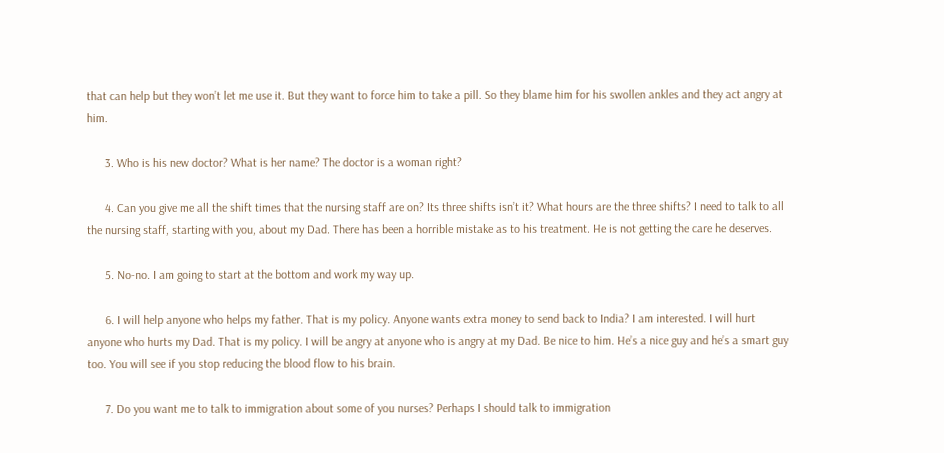that can help but they won’t let me use it. But they want to force him to take a pill. So they blame him for his swollen ankles and they act angry at him.

      3. Who is his new doctor? What is her name? The doctor is a woman right?

      4. Can you give me all the shift times that the nursing staff are on? Its three shifts isn’t it? What hours are the three shifts? I need to talk to all the nursing staff, starting with you, about my Dad. There has been a horrible mistake as to his treatment. He is not getting the care he deserves.

      5. No-no. I am going to start at the bottom and work my way up.

      6. I will help anyone who helps my father. That is my policy. Anyone wants extra money to send back to India? I am interested. I will hurt anyone who hurts my Dad. That is my policy. I will be angry at anyone who is angry at my Dad. Be nice to him. He’s a nice guy and he’s a smart guy too. You will see if you stop reducing the blood flow to his brain.

      7. Do you want me to talk to immigration about some of you nurses? Perhaps I should talk to immigration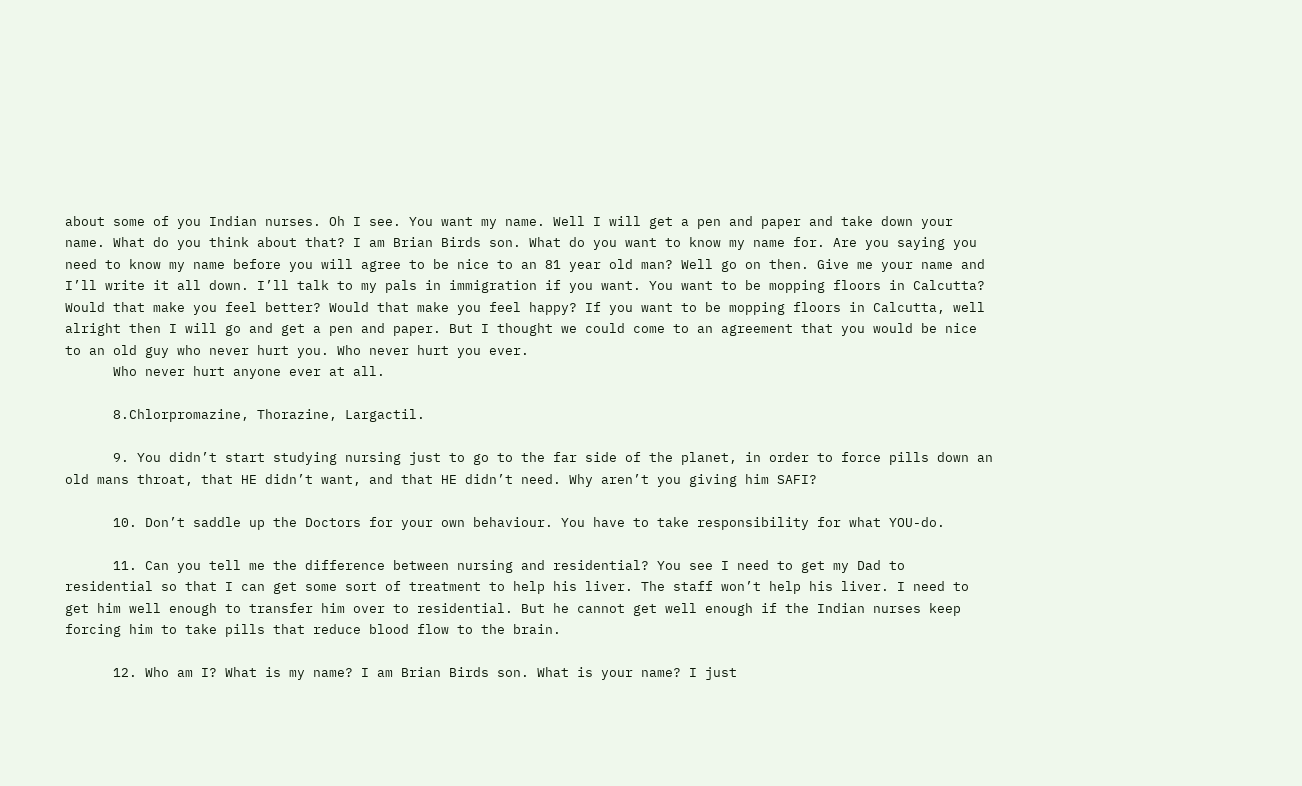about some of you Indian nurses. Oh I see. You want my name. Well I will get a pen and paper and take down your name. What do you think about that? I am Brian Birds son. What do you want to know my name for. Are you saying you need to know my name before you will agree to be nice to an 81 year old man? Well go on then. Give me your name and I’ll write it all down. I’ll talk to my pals in immigration if you want. You want to be mopping floors in Calcutta? Would that make you feel better? Would that make you feel happy? If you want to be mopping floors in Calcutta, well alright then I will go and get a pen and paper. But I thought we could come to an agreement that you would be nice to an old guy who never hurt you. Who never hurt you ever.
      Who never hurt anyone ever at all.

      8.Chlorpromazine, Thorazine, Largactil.

      9. You didn’t start studying nursing just to go to the far side of the planet, in order to force pills down an old mans throat, that HE didn’t want, and that HE didn’t need. Why aren’t you giving him SAFI?

      10. Don’t saddle up the Doctors for your own behaviour. You have to take responsibility for what YOU-do.

      11. Can you tell me the difference between nursing and residential? You see I need to get my Dad to residential so that I can get some sort of treatment to help his liver. The staff won’t help his liver. I need to get him well enough to transfer him over to residential. But he cannot get well enough if the Indian nurses keep forcing him to take pills that reduce blood flow to the brain.

      12. Who am I? What is my name? I am Brian Birds son. What is your name? I just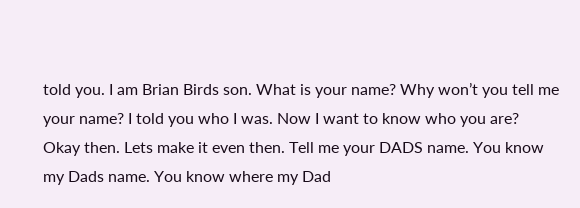told you. I am Brian Birds son. What is your name? Why won’t you tell me your name? I told you who I was. Now I want to know who you are? Okay then. Lets make it even then. Tell me your DADS name. You know my Dads name. You know where my Dad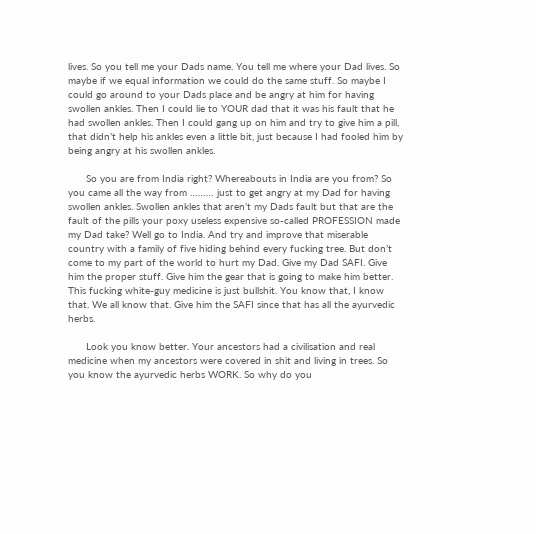lives. So you tell me your Dads name. You tell me where your Dad lives. So maybe if we equal information we could do the same stuff. So maybe I could go around to your Dads place and be angry at him for having swollen ankles. Then I could lie to YOUR dad that it was his fault that he had swollen ankles. Then I could gang up on him and try to give him a pill, that didn’t help his ankles even a little bit, just because I had fooled him by being angry at his swollen ankles.

      So you are from India right? Whereabouts in India are you from? So you came all the way from ……… just to get angry at my Dad for having swollen ankles. Swollen ankles that aren’t my Dads fault but that are the fault of the pills your poxy useless expensive so-called PROFESSION made my Dad take? Well go to India. And try and improve that miserable country with a family of five hiding behind every fucking tree. But don’t come to my part of the world to hurt my Dad. Give my Dad SAFI. Give him the proper stuff. Give him the gear that is going to make him better. This fucking white-guy medicine is just bullshit. You know that, I know that. We all know that. Give him the SAFI since that has all the ayurvedic herbs.

      Look you know better. Your ancestors had a civilisation and real medicine when my ancestors were covered in shit and living in trees. So you know the ayurvedic herbs WORK. So why do you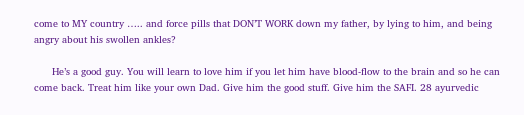come to MY country ….. and force pills that DON’T WORK down my father, by lying to him, and being angry about his swollen ankles?

      He’s a good guy. You will learn to love him if you let him have blood-flow to the brain and so he can come back. Treat him like your own Dad. Give him the good stuff. Give him the SAFI. 28 ayurvedic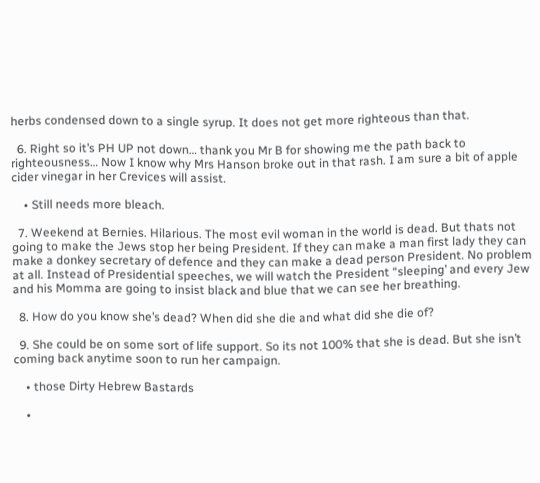herbs condensed down to a single syrup. It does not get more righteous than that.

  6. Right so it’s PH UP not down… thank you Mr B for showing me the path back to righteousness… Now I know why Mrs Hanson broke out in that rash. I am sure a bit of apple cider vinegar in her Crevices will assist.

    • Still needs more bleach.

  7. Weekend at Bernies. Hilarious. The most evil woman in the world is dead. But thats not going to make the Jews stop her being President. If they can make a man first lady they can make a donkey secretary of defence and they can make a dead person President. No problem at all. Instead of Presidential speeches, we will watch the President “sleeping’ and every Jew and his Momma are going to insist black and blue that we can see her breathing.

  8. How do you know she’s dead? When did she die and what did she die of?

  9. She could be on some sort of life support. So its not 100% that she is dead. But she isn’t coming back anytime soon to run her campaign.

    • those Dirty Hebrew Bastards

    •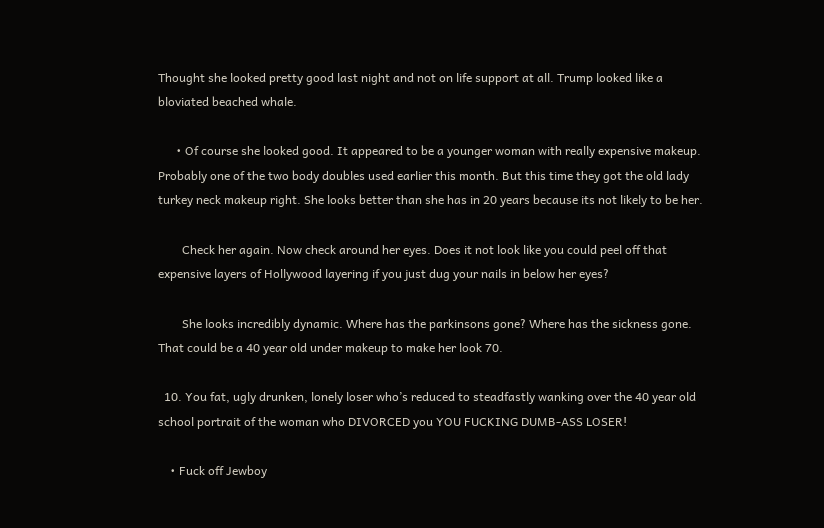Thought she looked pretty good last night and not on life support at all. Trump looked like a bloviated beached whale.

      • Of course she looked good. It appeared to be a younger woman with really expensive makeup. Probably one of the two body doubles used earlier this month. But this time they got the old lady turkey neck makeup right. She looks better than she has in 20 years because its not likely to be her.

        Check her again. Now check around her eyes. Does it not look like you could peel off that expensive layers of Hollywood layering if you just dug your nails in below her eyes?

        She looks incredibly dynamic. Where has the parkinsons gone? Where has the sickness gone. That could be a 40 year old under makeup to make her look 70.

  10. You fat, ugly drunken, lonely loser who’s reduced to steadfastly wanking over the 40 year old school portrait of the woman who DIVORCED you YOU FUCKING DUMB-ASS LOSER!

    • Fuck off Jewboy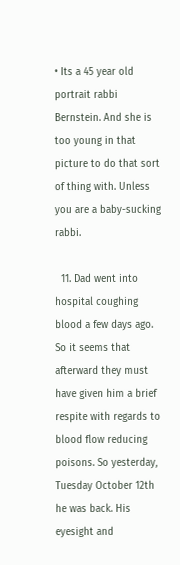• Its a 45 year old portrait rabbi Bernstein. And she is too young in that picture to do that sort of thing with. Unless you are a baby-sucking rabbi.

  11. Dad went into hospital coughing blood a few days ago. So it seems that afterward they must have given him a brief respite with regards to blood flow reducing poisons. So yesterday, Tuesday October 12th he was back. His eyesight and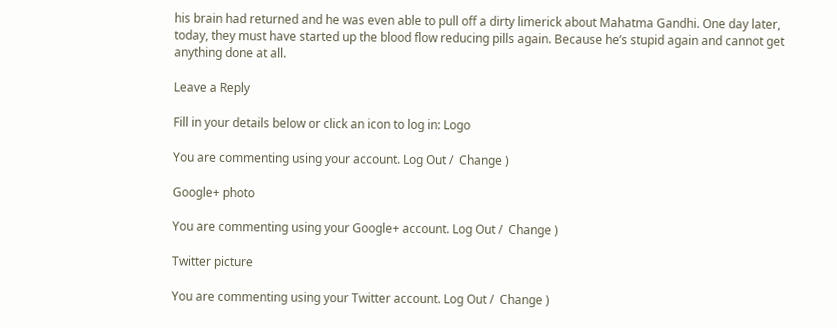his brain had returned and he was even able to pull off a dirty limerick about Mahatma Gandhi. One day later, today, they must have started up the blood flow reducing pills again. Because he’s stupid again and cannot get anything done at all.

Leave a Reply

Fill in your details below or click an icon to log in: Logo

You are commenting using your account. Log Out /  Change )

Google+ photo

You are commenting using your Google+ account. Log Out /  Change )

Twitter picture

You are commenting using your Twitter account. Log Out /  Change )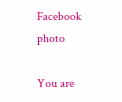Facebook photo

You are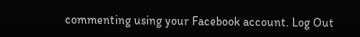commenting using your Facebook account. Log Out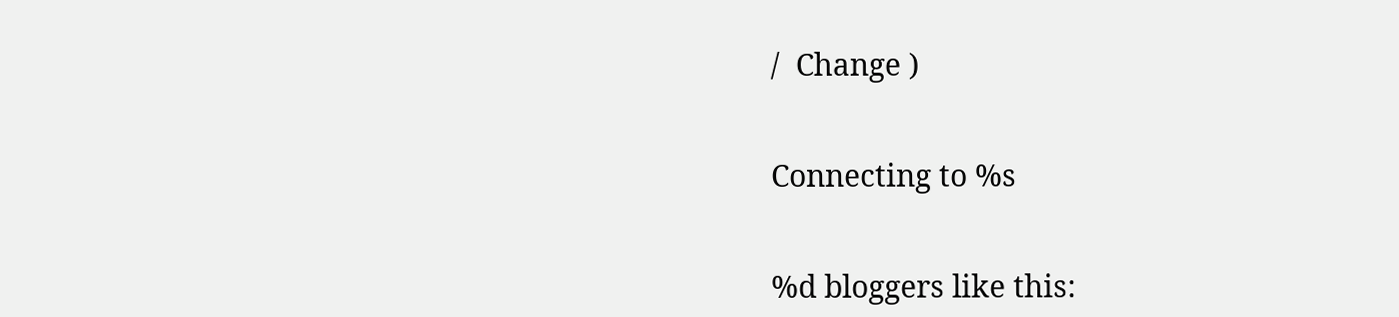/  Change )


Connecting to %s


%d bloggers like this: